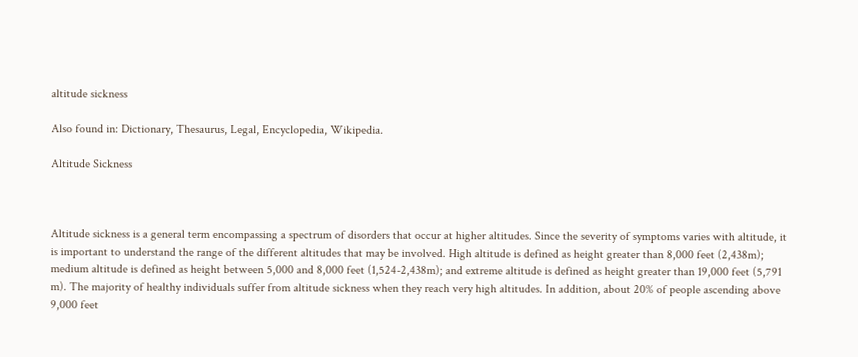altitude sickness

Also found in: Dictionary, Thesaurus, Legal, Encyclopedia, Wikipedia.

Altitude Sickness



Altitude sickness is a general term encompassing a spectrum of disorders that occur at higher altitudes. Since the severity of symptoms varies with altitude, it is important to understand the range of the different altitudes that may be involved. High altitude is defined as height greater than 8,000 feet (2,438m); medium altitude is defined as height between 5,000 and 8,000 feet (1,524-2,438m); and extreme altitude is defined as height greater than 19,000 feet (5,791 m). The majority of healthy individuals suffer from altitude sickness when they reach very high altitudes. In addition, about 20% of people ascending above 9,000 feet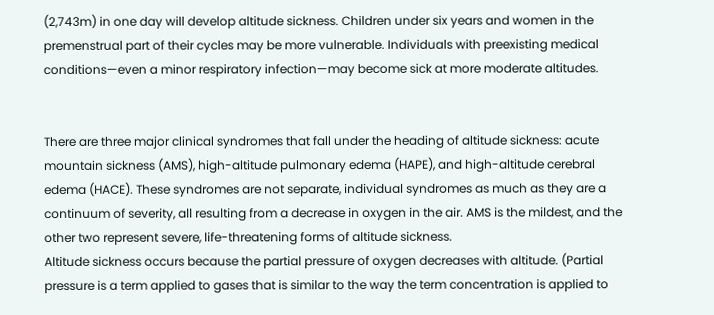(2,743m) in one day will develop altitude sickness. Children under six years and women in the premenstrual part of their cycles may be more vulnerable. Individuals with preexisting medical conditions—even a minor respiratory infection—may become sick at more moderate altitudes.


There are three major clinical syndromes that fall under the heading of altitude sickness: acute mountain sickness (AMS), high-altitude pulmonary edema (HAPE), and high-altitude cerebral edema (HACE). These syndromes are not separate, individual syndromes as much as they are a continuum of severity, all resulting from a decrease in oxygen in the air. AMS is the mildest, and the other two represent severe, life-threatening forms of altitude sickness.
Altitude sickness occurs because the partial pressure of oxygen decreases with altitude. (Partial pressure is a term applied to gases that is similar to the way the term concentration is applied to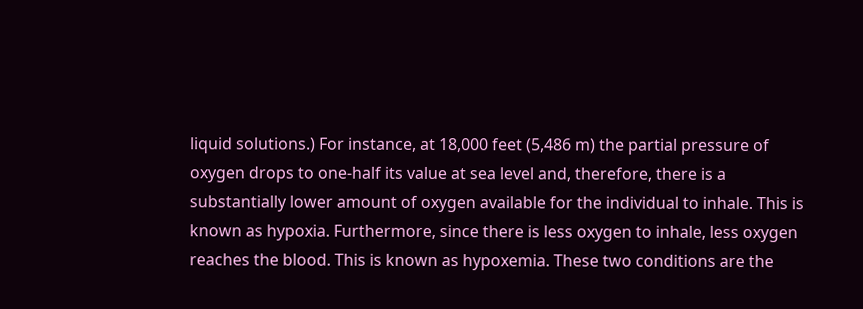liquid solutions.) For instance, at 18,000 feet (5,486 m) the partial pressure of oxygen drops to one-half its value at sea level and, therefore, there is a substantially lower amount of oxygen available for the individual to inhale. This is known as hypoxia. Furthermore, since there is less oxygen to inhale, less oxygen reaches the blood. This is known as hypoxemia. These two conditions are the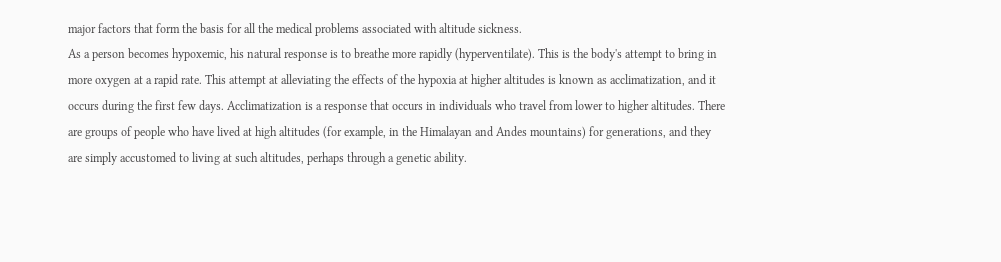major factors that form the basis for all the medical problems associated with altitude sickness.
As a person becomes hypoxemic, his natural response is to breathe more rapidly (hyperventilate). This is the body's attempt to bring in more oxygen at a rapid rate. This attempt at alleviating the effects of the hypoxia at higher altitudes is known as acclimatization, and it occurs during the first few days. Acclimatization is a response that occurs in individuals who travel from lower to higher altitudes. There are groups of people who have lived at high altitudes (for example, in the Himalayan and Andes mountains) for generations, and they are simply accustomed to living at such altitudes, perhaps through a genetic ability.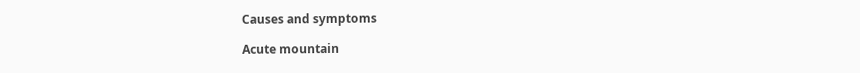Causes and symptoms

Acute mountain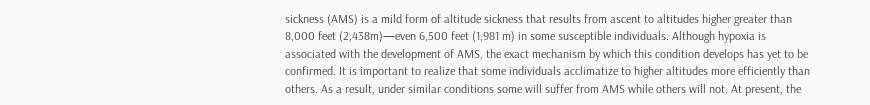sickness (AMS) is a mild form of altitude sickness that results from ascent to altitudes higher greater than 8,000 feet (2,438m)—even 6,500 feet (1,981 m) in some susceptible individuals. Although hypoxia is associated with the development of AMS, the exact mechanism by which this condition develops has yet to be confirmed. It is important to realize that some individuals acclimatize to higher altitudes more efficiently than others. As a result, under similar conditions some will suffer from AMS while others will not. At present, the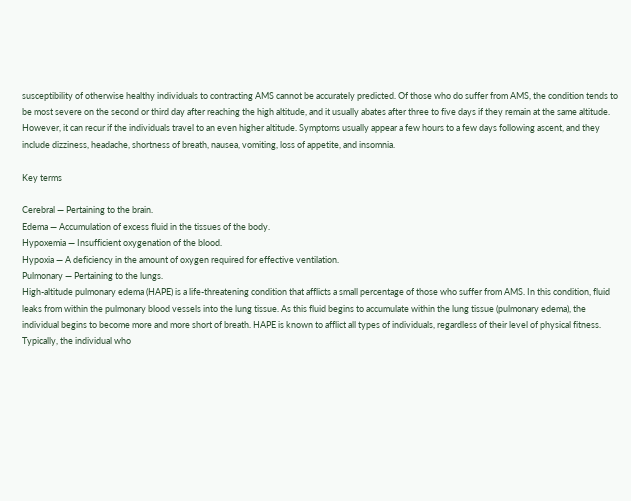susceptibility of otherwise healthy individuals to contracting AMS cannot be accurately predicted. Of those who do suffer from AMS, the condition tends to be most severe on the second or third day after reaching the high altitude, and it usually abates after three to five days if they remain at the same altitude. However, it can recur if the individuals travel to an even higher altitude. Symptoms usually appear a few hours to a few days following ascent, and they include dizziness, headache, shortness of breath, nausea, vomiting, loss of appetite, and insomnia.

Key terms

Cerebral — Pertaining to the brain.
Edema — Accumulation of excess fluid in the tissues of the body.
Hypoxemia — Insufficient oxygenation of the blood.
Hypoxia — A deficiency in the amount of oxygen required for effective ventilation.
Pulmonary — Pertaining to the lungs.
High-altitude pulmonary edema (HAPE) is a life-threatening condition that afflicts a small percentage of those who suffer from AMS. In this condition, fluid leaks from within the pulmonary blood vessels into the lung tissue. As this fluid begins to accumulate within the lung tissue (pulmonary edema), the individual begins to become more and more short of breath. HAPE is known to afflict all types of individuals, regardless of their level of physical fitness.
Typically, the individual who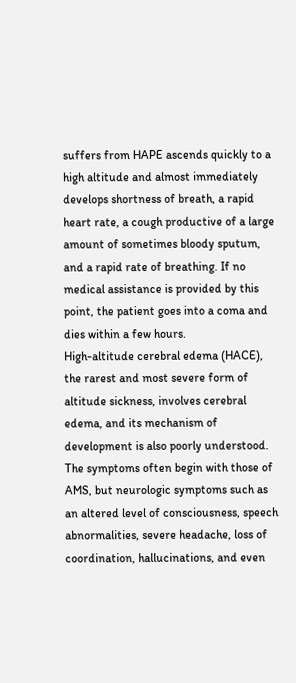suffers from HAPE ascends quickly to a high altitude and almost immediately develops shortness of breath, a rapid heart rate, a cough productive of a large amount of sometimes bloody sputum, and a rapid rate of breathing. If no medical assistance is provided by this point, the patient goes into a coma and dies within a few hours.
High-altitude cerebral edema (HACE), the rarest and most severe form of altitude sickness, involves cerebral edema, and its mechanism of development is also poorly understood. The symptoms often begin with those of AMS, but neurologic symptoms such as an altered level of consciousness, speech abnormalities, severe headache, loss of coordination, hallucinations, and even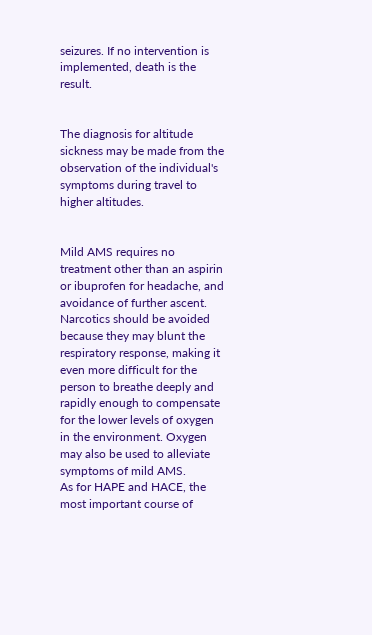seizures. If no intervention is implemented, death is the result.


The diagnosis for altitude sickness may be made from the observation of the individual's symptoms during travel to higher altitudes.


Mild AMS requires no treatment other than an aspirin or ibuprofen for headache, and avoidance of further ascent. Narcotics should be avoided because they may blunt the respiratory response, making it even more difficult for the person to breathe deeply and rapidly enough to compensate for the lower levels of oxygen in the environment. Oxygen may also be used to alleviate symptoms of mild AMS.
As for HAPE and HACE, the most important course of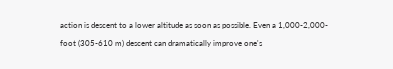action is descent to a lower altitude as soon as possible. Even a 1,000-2,000-foot (305-610 m) descent can dramatically improve one's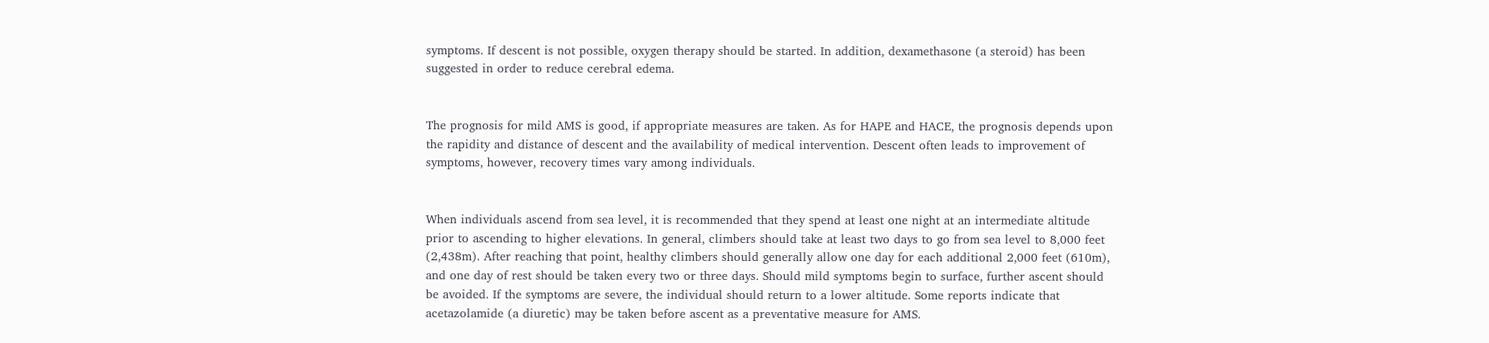symptoms. If descent is not possible, oxygen therapy should be started. In addition, dexamethasone (a steroid) has been suggested in order to reduce cerebral edema.


The prognosis for mild AMS is good, if appropriate measures are taken. As for HAPE and HACE, the prognosis depends upon the rapidity and distance of descent and the availability of medical intervention. Descent often leads to improvement of symptoms, however, recovery times vary among individuals.


When individuals ascend from sea level, it is recommended that they spend at least one night at an intermediate altitude prior to ascending to higher elevations. In general, climbers should take at least two days to go from sea level to 8,000 feet (2,438m). After reaching that point, healthy climbers should generally allow one day for each additional 2,000 feet (610m), and one day of rest should be taken every two or three days. Should mild symptoms begin to surface, further ascent should be avoided. If the symptoms are severe, the individual should return to a lower altitude. Some reports indicate that acetazolamide (a diuretic) may be taken before ascent as a preventative measure for AMS.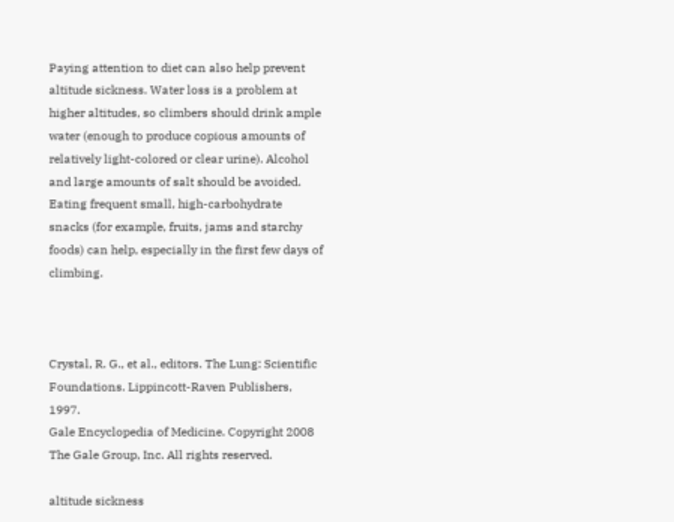Paying attention to diet can also help prevent altitude sickness. Water loss is a problem at higher altitudes, so climbers should drink ample water (enough to produce copious amounts of relatively light-colored or clear urine). Alcohol and large amounts of salt should be avoided. Eating frequent small, high-carbohydrate snacks (for example, fruits, jams and starchy foods) can help, especially in the first few days of climbing.



Crystal, R. G., et al., editors. The Lung: Scientific Foundations. Lippincott-Raven Publishers, 1997.
Gale Encyclopedia of Medicine. Copyright 2008 The Gale Group, Inc. All rights reserved.

altitude sickness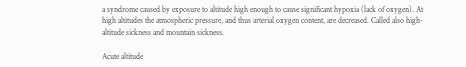a syndrome caused by exposure to altitude high enough to cause significant hypoxia (lack of oxygen). At high altitudes the atmospheric pressure, and thus arterial oxygen content, are decreased. Called also high-altitude sickness and mountain sickness.

Acute altitude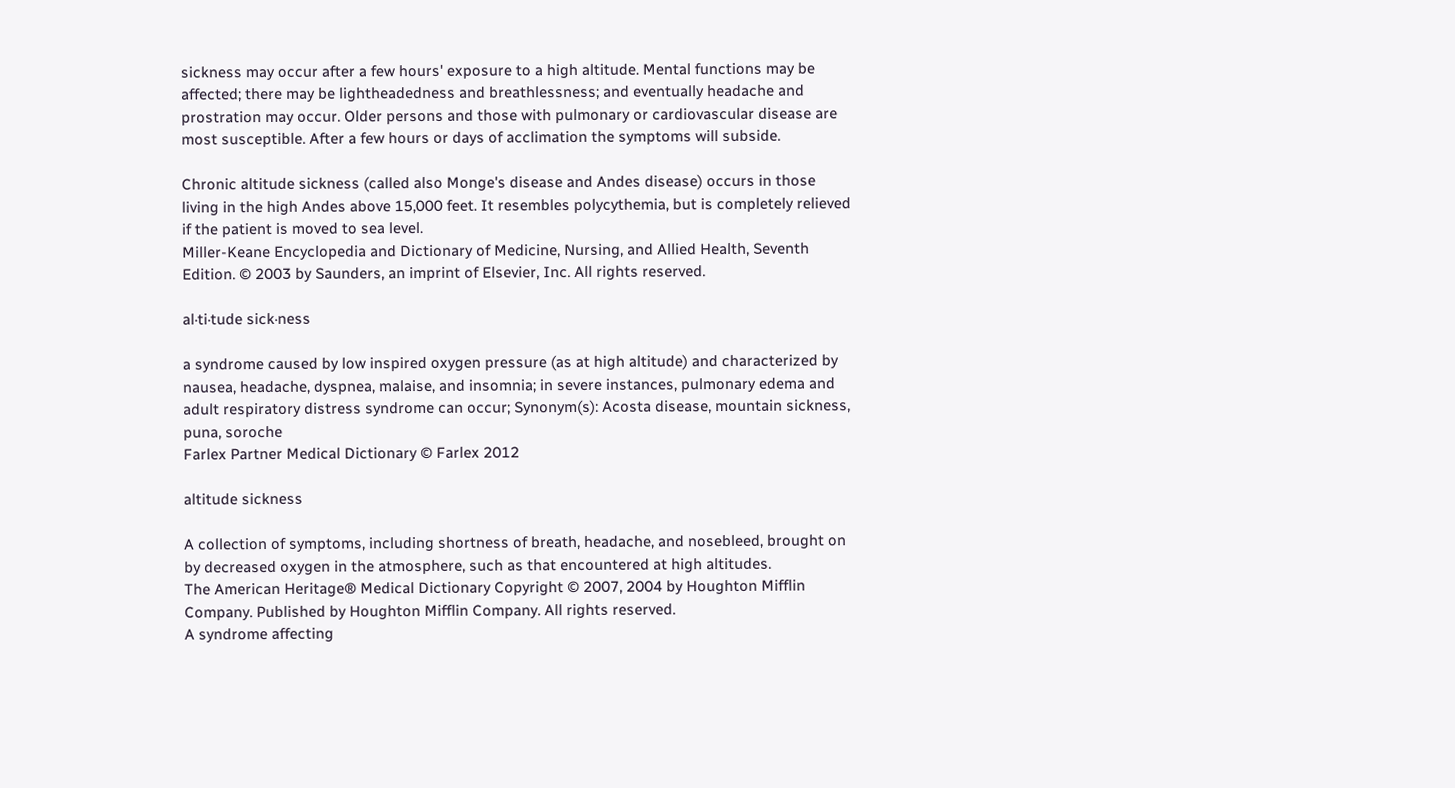sickness may occur after a few hours' exposure to a high altitude. Mental functions may be affected; there may be lightheadedness and breathlessness; and eventually headache and prostration may occur. Older persons and those with pulmonary or cardiovascular disease are most susceptible. After a few hours or days of acclimation the symptoms will subside.

Chronic altitude sickness (called also Monge's disease and Andes disease) occurs in those living in the high Andes above 15,000 feet. It resembles polycythemia, but is completely relieved if the patient is moved to sea level.
Miller-Keane Encyclopedia and Dictionary of Medicine, Nursing, and Allied Health, Seventh Edition. © 2003 by Saunders, an imprint of Elsevier, Inc. All rights reserved.

al·ti·tude sick·ness

a syndrome caused by low inspired oxygen pressure (as at high altitude) and characterized by nausea, headache, dyspnea, malaise, and insomnia; in severe instances, pulmonary edema and adult respiratory distress syndrome can occur; Synonym(s): Acosta disease, mountain sickness, puna, soroche
Farlex Partner Medical Dictionary © Farlex 2012

altitude sickness

A collection of symptoms, including shortness of breath, headache, and nosebleed, brought on by decreased oxygen in the atmosphere, such as that encountered at high altitudes.
The American Heritage® Medical Dictionary Copyright © 2007, 2004 by Houghton Mifflin Company. Published by Houghton Mifflin Company. All rights reserved.
A syndrome affecting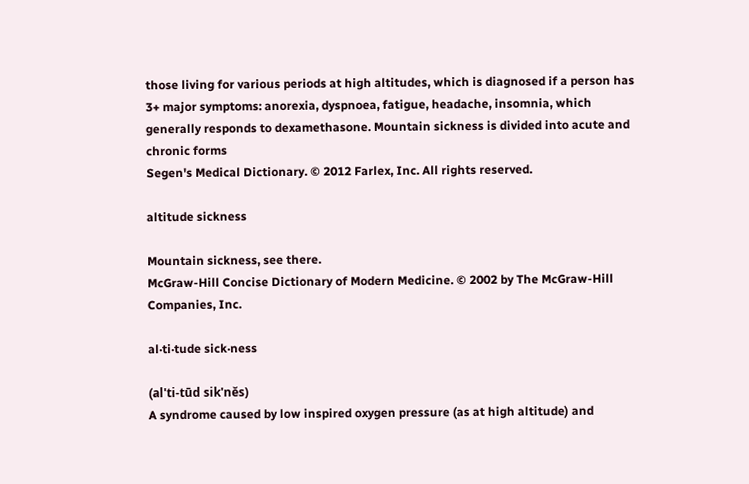those living for various periods at high altitudes, which is diagnosed if a person has 3+ major symptoms: anorexia, dyspnoea, fatigue, headache, insomnia, which generally responds to dexamethasone. Mountain sickness is divided into acute and chronic forms
Segen's Medical Dictionary. © 2012 Farlex, Inc. All rights reserved.

altitude sickness

Mountain sickness, see there.
McGraw-Hill Concise Dictionary of Modern Medicine. © 2002 by The McGraw-Hill Companies, Inc.

al·ti·tude sick·ness

(al'ti-tūd sik'nĕs)
A syndrome caused by low inspired oxygen pressure (as at high altitude) and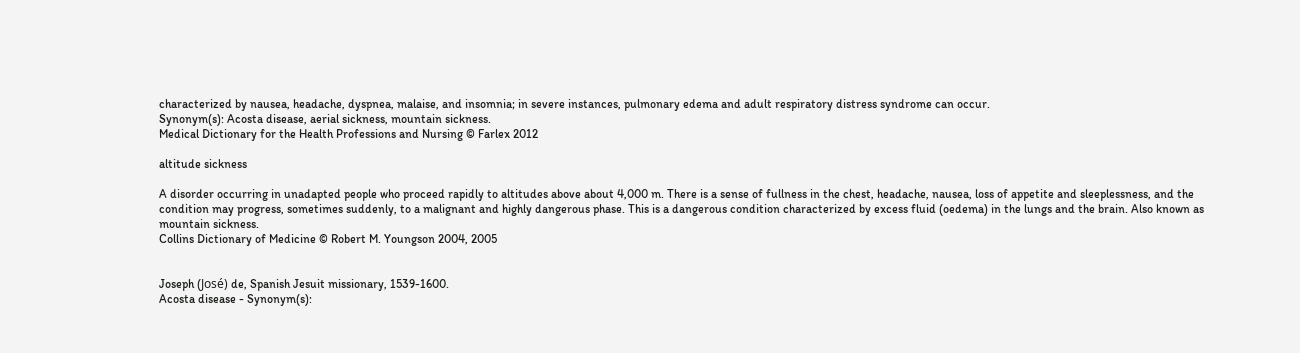characterized by nausea, headache, dyspnea, malaise, and insomnia; in severe instances, pulmonary edema and adult respiratory distress syndrome can occur.
Synonym(s): Acosta disease, aerial sickness, mountain sickness.
Medical Dictionary for the Health Professions and Nursing © Farlex 2012

altitude sickness

A disorder occurring in unadapted people who proceed rapidly to altitudes above about 4,000 m. There is a sense of fullness in the chest, headache, nausea, loss of appetite and sleeplessness, and the condition may progress, sometimes suddenly, to a malignant and highly dangerous phase. This is a dangerous condition characterized by excess fluid (oedema) in the lungs and the brain. Also known as mountain sickness.
Collins Dictionary of Medicine © Robert M. Youngson 2004, 2005


Joseph (José) de, Spanish Jesuit missionary, 1539-1600.
Acosta disease - Synonym(s):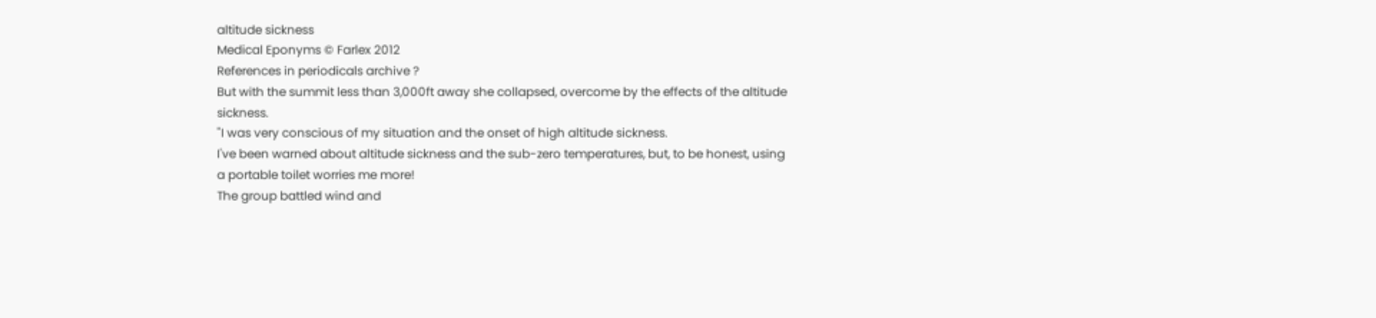altitude sickness
Medical Eponyms © Farlex 2012
References in periodicals archive ?
But with the summit less than 3,000ft away she collapsed, overcome by the effects of the altitude sickness.
"I was very conscious of my situation and the onset of high altitude sickness.
I've been warned about altitude sickness and the sub-zero temperatures, but, to be honest, using a portable toilet worries me more!
The group battled wind and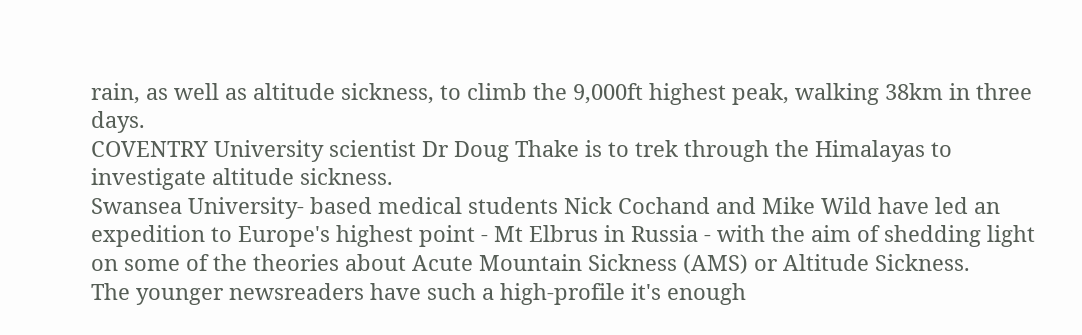rain, as well as altitude sickness, to climb the 9,000ft highest peak, walking 38km in three days.
COVENTRY University scientist Dr Doug Thake is to trek through the Himalayas to investigate altitude sickness.
Swansea University- based medical students Nick Cochand and Mike Wild have led an expedition to Europe's highest point - Mt Elbrus in Russia - with the aim of shedding light on some of the theories about Acute Mountain Sickness (AMS) or Altitude Sickness.
The younger newsreaders have such a high-profile it's enough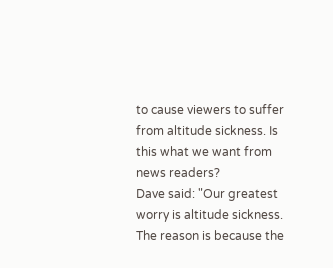to cause viewers to suffer from altitude sickness. Is this what we want from news readers?
Dave said: "Our greatest worry is altitude sickness.
The reason is because the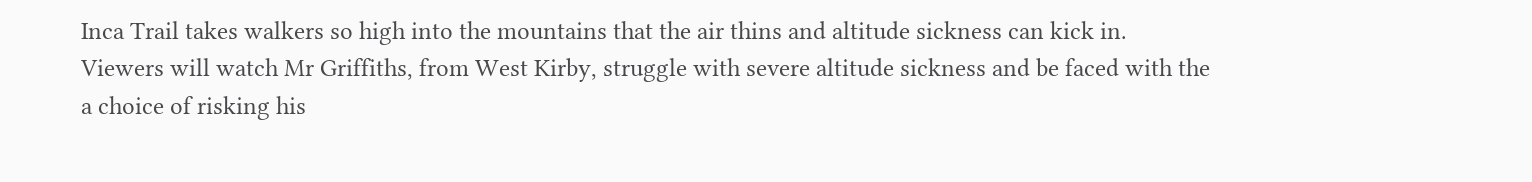Inca Trail takes walkers so high into the mountains that the air thins and altitude sickness can kick in.
Viewers will watch Mr Griffiths, from West Kirby, struggle with severe altitude sickness and be faced with the a choice of risking his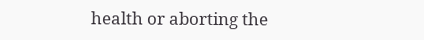health or aborting the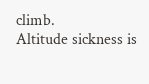climb.
Altitude sickness is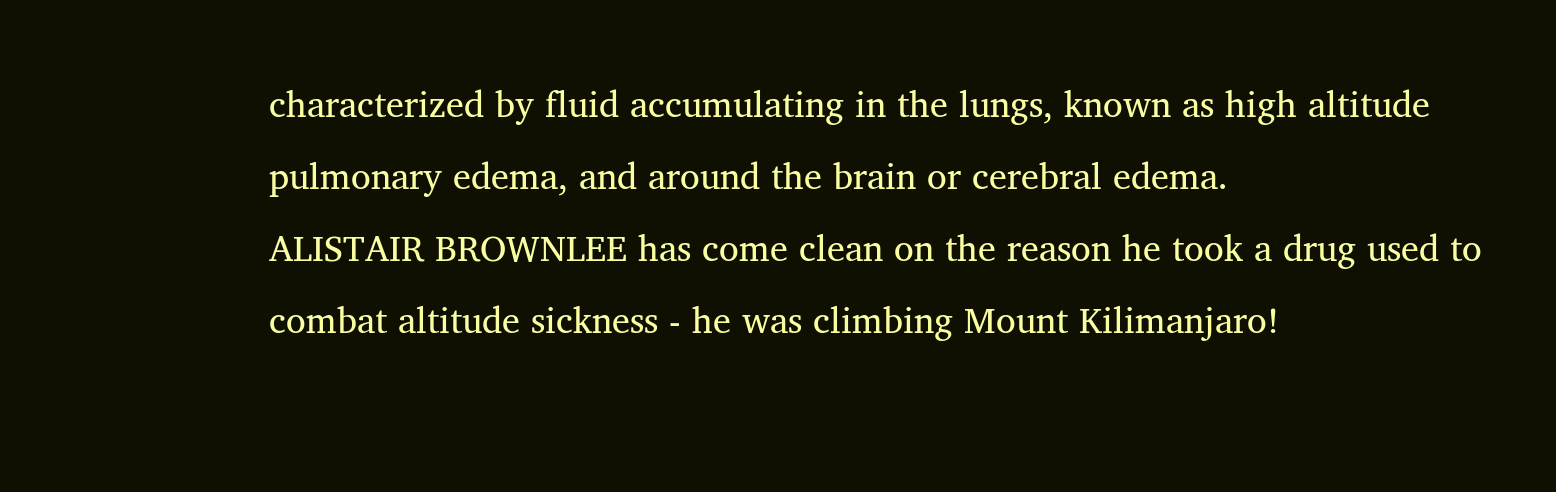characterized by fluid accumulating in the lungs, known as high altitude pulmonary edema, and around the brain or cerebral edema.
ALISTAIR BROWNLEE has come clean on the reason he took a drug used to combat altitude sickness - he was climbing Mount Kilimanjaro!